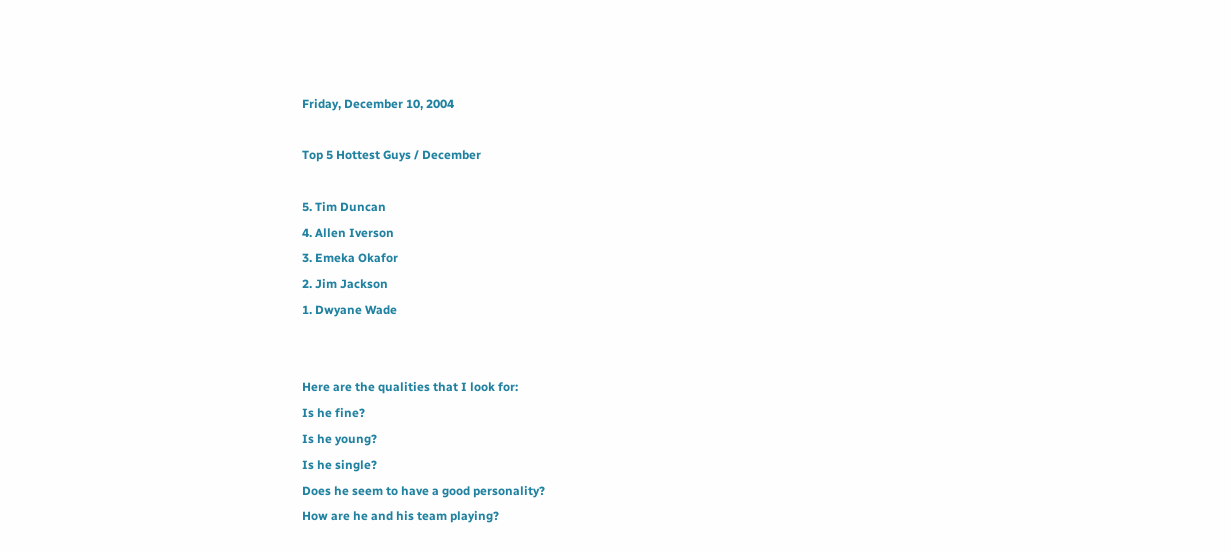Friday, December 10, 2004

Top 5 Hottest Guys / December

5. Tim Duncan
4. Allen Iverson
3. Emeka Okafor
2. Jim Jackson
1. Dwyane Wade


Here are the qualities that I look for:
Is he fine?
Is he young?
Is he single?
Does he seem to have a good personality?
How are he and his team playing?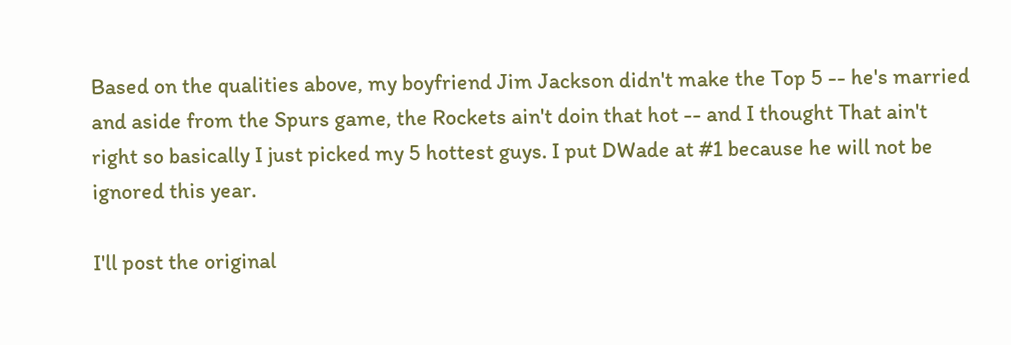Based on the qualities above, my boyfriend Jim Jackson didn't make the Top 5 -- he's married and aside from the Spurs game, the Rockets ain't doin that hot -- and I thought That ain't right so basically I just picked my 5 hottest guys. I put DWade at #1 because he will not be ignored this year.

I'll post the original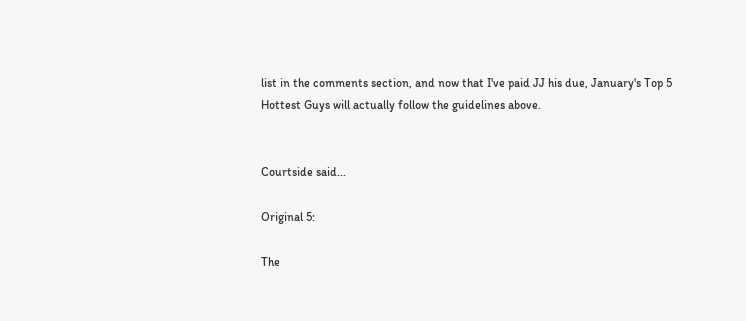list in the comments section, and now that I've paid JJ his due, January's Top 5 Hottest Guys will actually follow the guidelines above.


Courtside said...

Original 5:

The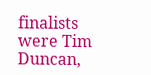finalists were Tim Duncan,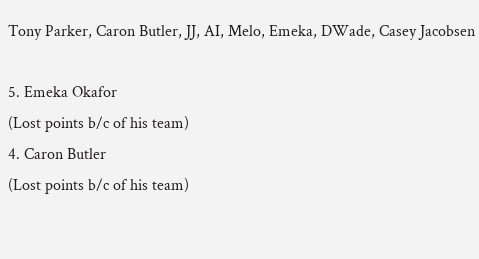Tony Parker, Caron Butler, JJ, AI, Melo, Emeka, DWade, Casey Jacobsen

5. Emeka Okafor
(Lost points b/c of his team)
4. Caron Butler
(Lost points b/c of his team)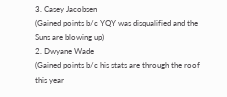3. Casey Jacobsen
(Gained points b/c YQY was disqualified and the Suns are blowing up)
2. Dwyane Wade
(Gained points b/c his stats are through the roof this year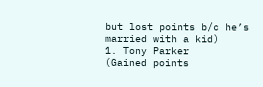but lost points b/c he’s married with a kid)
1. Tony Parker
(Gained points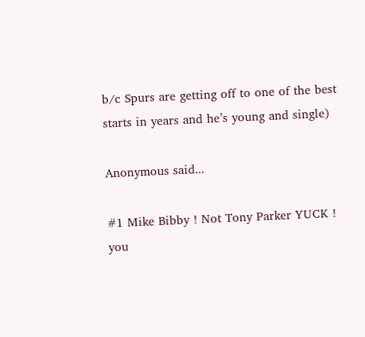b/c Spurs are getting off to one of the best starts in years and he’s young and single)

Anonymous said...

#1 Mike Bibby ! Not Tony Parker YUCK ! you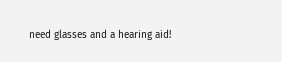need glasses and a hearing aid!